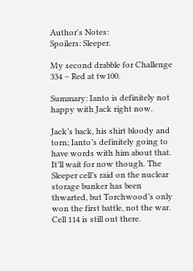Author's Notes:
Spoilers: Sleeper.

My second drabble for Challenge 334 – Red at tw100.

Summary: Ianto is definitely not happy with Jack right now.

Jack’s back, his shirt bloody and torn; Ianto’s definitely going to have words with him about that. It’ll wait for now though. The Sleeper cell’s raid on the nuclear storage bunker has been thwarted, but Torchwood’s only won the first battle, not the war. Cell 114 is still out there.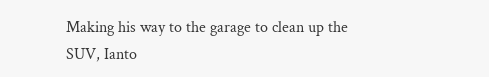Making his way to the garage to clean up the SUV, Ianto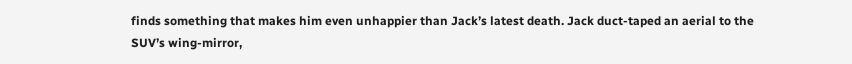finds something that makes him even unhappier than Jack’s latest death. Jack duct-taped an aerial to the SUV’s wing-mirror,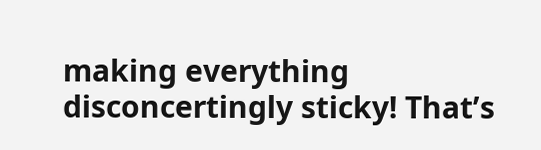making everything disconcertingly sticky! That’s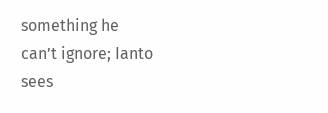something he can’t ignore; Ianto sees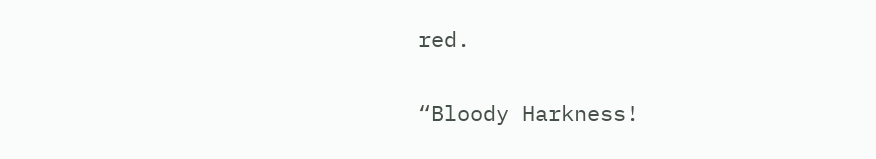red.

“Bloody Harkness!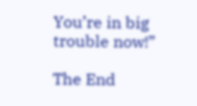You’re in big trouble now!”

The End